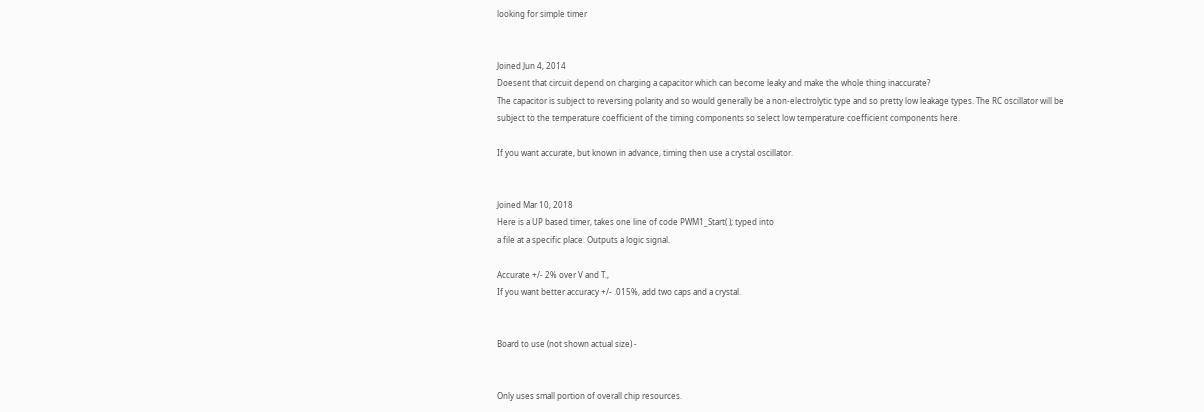looking for simple timer


Joined Jun 4, 2014
Doesent that circuit depend on charging a capacitor which can become leaky and make the whole thing inaccurate?
The capacitor is subject to reversing polarity and so would generally be a non-electrolytic type and so pretty low leakage types. The RC oscillator will be subject to the temperature coefficient of the timing components so select low temperature coefficient components here.

If you want accurate, but known in advance, timing then use a crystal oscillator.


Joined Mar 10, 2018
Here is a UP based timer, takes one line of code PWM1_Start( ); typed into
a file at a specific place. Outputs a logic signal.

Accurate +/- 2% over V and T.,
If you want better accuracy +/- .015%, add two caps and a crystal.


Board to use (not shown actual size) -


Only uses small portion of overall chip resources.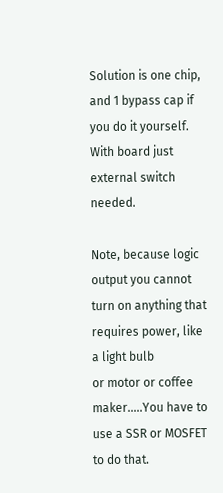Solution is one chip, and 1 bypass cap if you do it yourself. With board just external switch needed.

Note, because logic output you cannot turn on anything that requires power, like a light bulb
or motor or coffee maker.....You have to use a SSR or MOSFET to do that.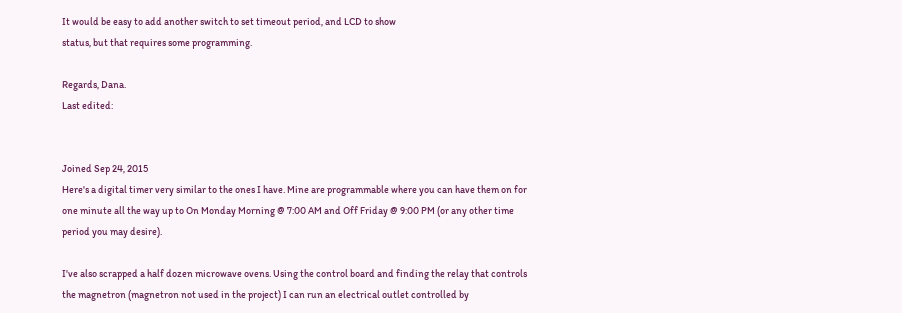It would be easy to add another switch to set timeout period, and LCD to show
status, but that requires some programming.

Regards, Dana.
Last edited:


Joined Sep 24, 2015
Here's a digital timer very similar to the ones I have. Mine are programmable where you can have them on for one minute all the way up to On Monday Morning @ 7:00 AM and Off Friday @ 9:00 PM (or any other time period you may desire).

I've also scrapped a half dozen microwave ovens. Using the control board and finding the relay that controls the magnetron (magnetron not used in the project) I can run an electrical outlet controlled by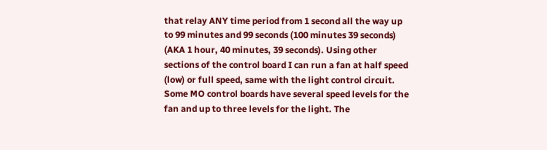that relay ANY time period from 1 second all the way up to 99 minutes and 99 seconds (100 minutes 39 seconds) (AKA 1 hour, 40 minutes, 39 seconds). Using other sections of the control board I can run a fan at half speed (low) or full speed, same with the light control circuit. Some MO control boards have several speed levels for the fan and up to three levels for the light. The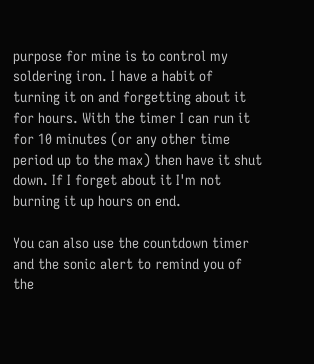purpose for mine is to control my soldering iron. I have a habit of turning it on and forgetting about it for hours. With the timer I can run it for 10 minutes (or any other time period up to the max) then have it shut down. If I forget about it I'm not burning it up hours on end.

You can also use the countdown timer and the sonic alert to remind you of the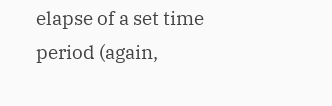elapse of a set time period (again,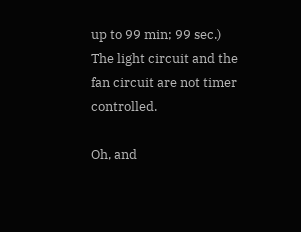up to 99 min; 99 sec.) The light circuit and the fan circuit are not timer controlled.

Oh, and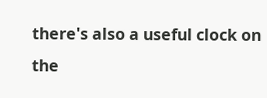there's also a useful clock on the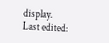display.
Last edited: